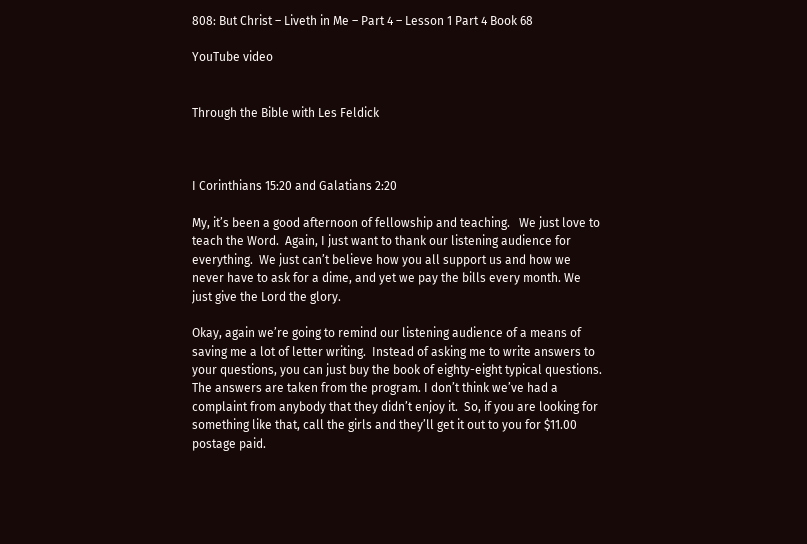808: But Christ – Liveth in Me – Part 4 – Lesson 1 Part 4 Book 68

YouTube video


Through the Bible with Les Feldick



I Corinthians 15:20 and Galatians 2:20

My, it’s been a good afternoon of fellowship and teaching.   We just love to teach the Word.  Again, I just want to thank our listening audience for everything.  We just can’t believe how you all support us and how we never have to ask for a dime, and yet we pay the bills every month. We just give the Lord the glory.

Okay, again we’re going to remind our listening audience of a means of saving me a lot of letter writing.  Instead of asking me to write answers to your questions, you can just buy the book of eighty-eight typical questions. The answers are taken from the program. I don’t think we’ve had a complaint from anybody that they didn’t enjoy it.  So, if you are looking for something like that, call the girls and they’ll get it out to you for $11.00 postage paid.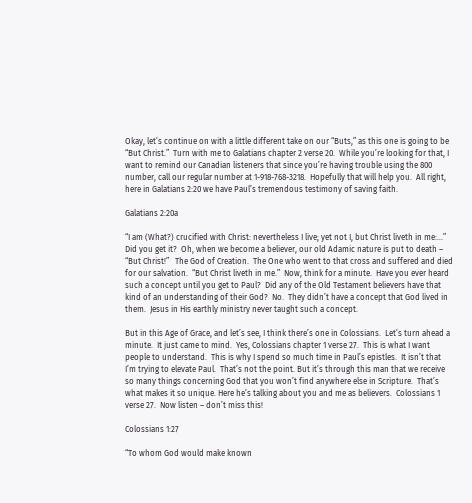Okay, let’s continue on with a little different take on our “Buts,” as this one is going to be “But Christ.”  Turn with me to Galatians chapter 2 verse 20.  While you’re looking for that, I want to remind our Canadian listeners that since you’re having trouble using the 800 number, call our regular number at 1-918-768-3218.  Hopefully that will help you.  All right, here in Galatians 2:20 we have Paul’s tremendous testimony of saving faith.

Galatians 2:20a

“I am (What?) crucified with Christ: nevertheless I live; yet not I, but Christ liveth in me:…”  Did you get it?  Oh, when we become a believer, our old Adamic nature is put to death – “But Christ!”   The God of Creation.  The One who went to that cross and suffered and died for our salvation.  “But Christ liveth in me.”  Now, think for a minute.  Have you ever heard such a concept until you get to Paul?  Did any of the Old Testament believers have that kind of an understanding of their God?  No.  They didn’t have a concept that God lived in them.  Jesus in His earthly ministry never taught such a concept.

But in this Age of Grace, and let’s see, I think there’s one in Colossians.  Let’s turn ahead a minute.  It just came to mind.  Yes, Colossians chapter 1 verse 27.  This is what I want people to understand.  This is why I spend so much time in Paul’s epistles.  It isn’t that I’m trying to elevate Paul.  That’s not the point. But it’s through this man that we receive so many things concerning God that you won’t find anywhere else in Scripture.  That’s what makes it so unique. Here he’s talking about you and me as believers.  Colossians 1 verse 27.  Now listen – don’t miss this!

Colossians 1:27

“To whom God would make known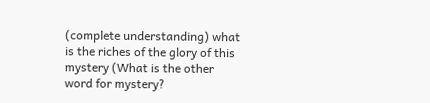(complete understanding) what is the riches of the glory of this mystery (What is the other word for mystery?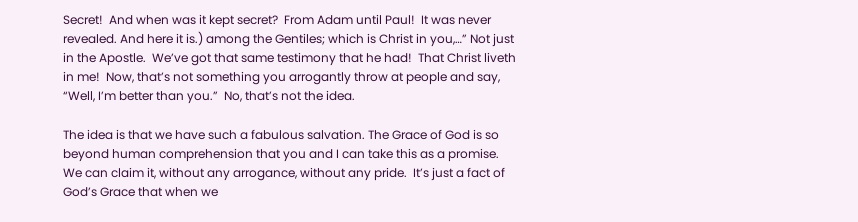Secret!  And when was it kept secret?  From Adam until Paul!  It was never revealed. And here it is.) among the Gentiles; which is Christ in you,…” Not just in the Apostle.  We’ve got that same testimony that he had!  That Christ liveth in me!  Now, that’s not something you arrogantly throw at people and say, “Well, I’m better than you.”  No, that’s not the idea.

The idea is that we have such a fabulous salvation. The Grace of God is so beyond human comprehension that you and I can take this as a promise.  We can claim it, without any arrogance, without any pride.  It’s just a fact of God’s Grace that when we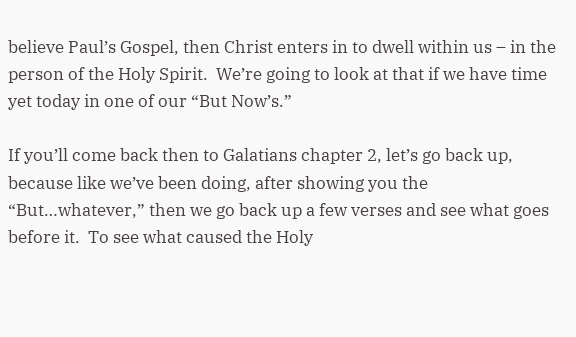believe Paul’s Gospel, then Christ enters in to dwell within us – in the person of the Holy Spirit.  We’re going to look at that if we have time yet today in one of our “But Now’s.”

If you’ll come back then to Galatians chapter 2, let’s go back up, because like we’ve been doing, after showing you the “But…whatever,” then we go back up a few verses and see what goes before it.  To see what caused the Holy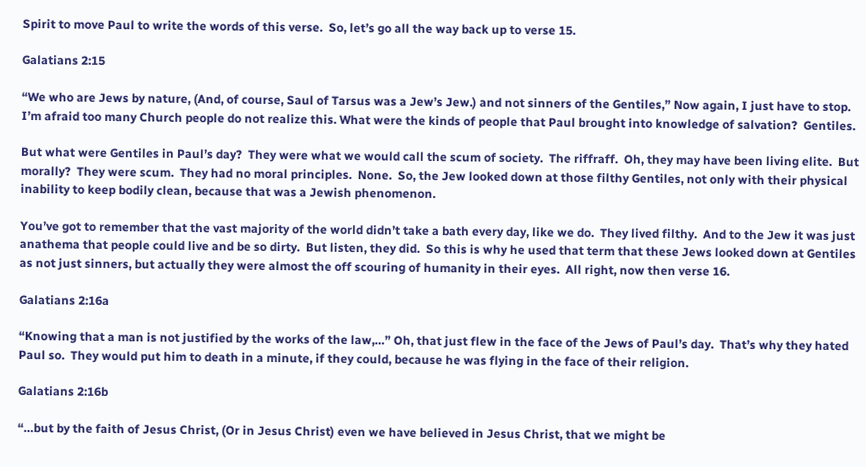Spirit to move Paul to write the words of this verse.  So, let’s go all the way back up to verse 15.

Galatians 2:15

“We who are Jews by nature, (And, of course, Saul of Tarsus was a Jew’s Jew.) and not sinners of the Gentiles,” Now again, I just have to stop.  I’m afraid too many Church people do not realize this. What were the kinds of people that Paul brought into knowledge of salvation?  Gentiles.

But what were Gentiles in Paul’s day?  They were what we would call the scum of society.  The riffraff.  Oh, they may have been living elite.  But morally?  They were scum.  They had no moral principles.  None.  So, the Jew looked down at those filthy Gentiles, not only with their physical inability to keep bodily clean, because that was a Jewish phenomenon.

You’ve got to remember that the vast majority of the world didn’t take a bath every day, like we do.  They lived filthy.  And to the Jew it was just anathema that people could live and be so dirty.  But listen, they did.  So this is why he used that term that these Jews looked down at Gentiles as not just sinners, but actually they were almost the off scouring of humanity in their eyes.  All right, now then verse 16.

Galatians 2:16a

“Knowing that a man is not justified by the works of the law,…” Oh, that just flew in the face of the Jews of Paul’s day.  That’s why they hated Paul so.  They would put him to death in a minute, if they could, because he was flying in the face of their religion.

Galatians 2:16b

“…but by the faith of Jesus Christ, (Or in Jesus Christ) even we have believed in Jesus Christ, that we might be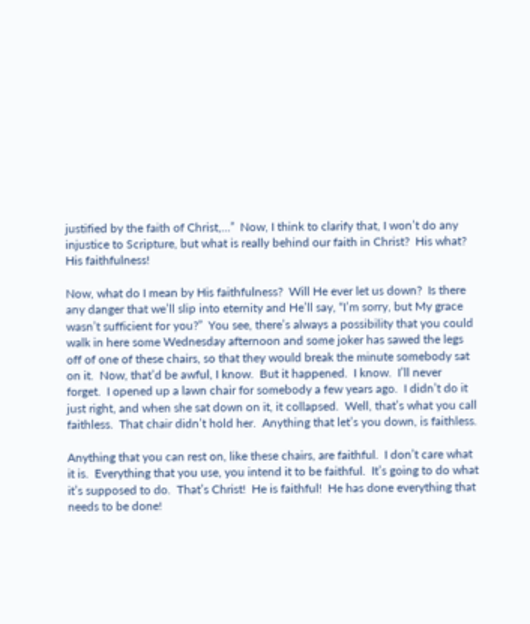justified by the faith of Christ,…”  Now, I think to clarify that, I won’t do any injustice to Scripture, but what is really behind our faith in Christ?  His what?  His faithfulness!

Now, what do I mean by His faithfulness?  Will He ever let us down?  Is there any danger that we’ll slip into eternity and He’ll say, “I’m sorry, but My grace wasn’t sufficient for you?”  You see, there’s always a possibility that you could walk in here some Wednesday afternoon and some joker has sawed the legs off of one of these chairs, so that they would break the minute somebody sat on it.  Now, that’d be awful, I know.  But it happened.  I know.  I’ll never forget.  I opened up a lawn chair for somebody a few years ago.  I didn’t do it just right, and when she sat down on it, it collapsed.  Well, that’s what you call faithless.  That chair didn’t hold her.  Anything that let’s you down, is faithless.

Anything that you can rest on, like these chairs, are faithful.  I don’t care what it is.  Everything that you use, you intend it to be faithful.  It’s going to do what it’s supposed to do.  That’s Christ!  He is faithful!  He has done everything that needs to be done!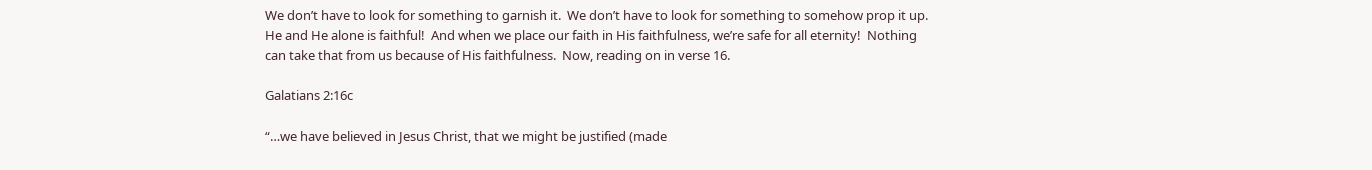We don’t have to look for something to garnish it.  We don’t have to look for something to somehow prop it up.  He and He alone is faithful!  And when we place our faith in His faithfulness, we’re safe for all eternity!  Nothing can take that from us because of His faithfulness.  Now, reading on in verse 16.

Galatians 2:16c

“…we have believed in Jesus Christ, that we might be justified (made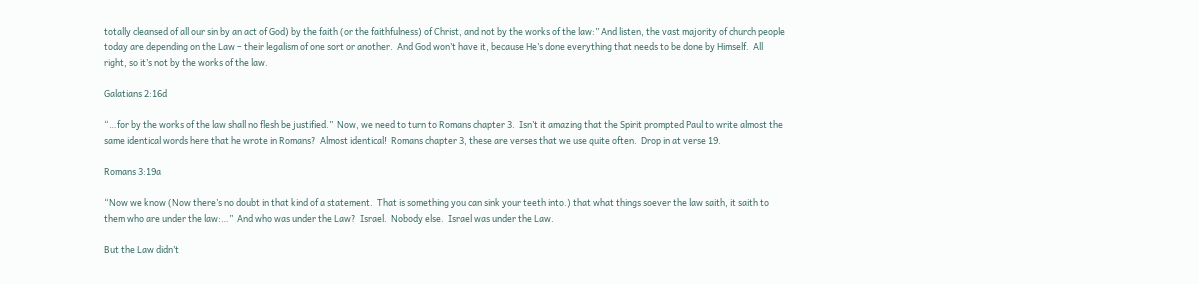totally cleansed of all our sin by an act of God) by the faith (or the faithfulness) of Christ, and not by the works of the law:” And listen, the vast majority of church people today are depending on the Law – their legalism of one sort or another.  And God won’t have it, because He’s done everything that needs to be done by Himself.  All right, so it’s not by the works of the law.

Galatians 2:16d

“…for by the works of the law shall no flesh be justified.”  Now, we need to turn to Romans chapter 3.  Isn’t it amazing that the Spirit prompted Paul to write almost the same identical words here that he wrote in Romans?  Almost identical!  Romans chapter 3, these are verses that we use quite often.  Drop in at verse 19.

Romans 3:19a

“Now we know (Now there’s no doubt in that kind of a statement.  That is something you can sink your teeth into.) that what things soever the law saith, it saith to them who are under the law:…”  And who was under the Law?  Israel.  Nobody else.  Israel was under the Law.

But the Law didn’t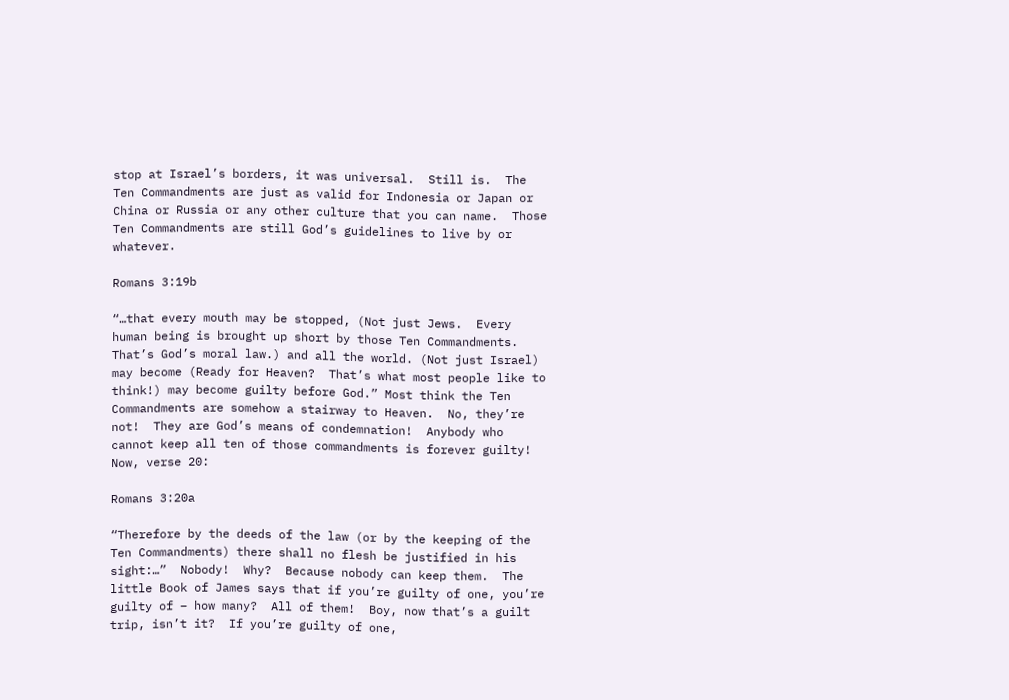stop at Israel’s borders, it was universal.  Still is.  The Ten Commandments are just as valid for Indonesia or Japan or China or Russia or any other culture that you can name.  Those Ten Commandments are still God’s guidelines to live by or whatever.

Romans 3:19b

“…that every mouth may be stopped, (Not just Jews.  Every human being is brought up short by those Ten Commandments.  That’s God’s moral law.) and all the world. (Not just Israel) may become (Ready for Heaven?  That’s what most people like to think!) may become guilty before God.” Most think the Ten Commandments are somehow a stairway to Heaven.  No, they’re not!  They are God’s means of condemnation!  Anybody who cannot keep all ten of those commandments is forever guilty!  Now, verse 20:

Romans 3:20a

“Therefore by the deeds of the law (or by the keeping of the Ten Commandments) there shall no flesh be justified in his sight:…”  Nobody!  Why?  Because nobody can keep them.  The little Book of James says that if you’re guilty of one, you’re guilty of – how many?  All of them!  Boy, now that’s a guilt trip, isn’t it?  If you’re guilty of one,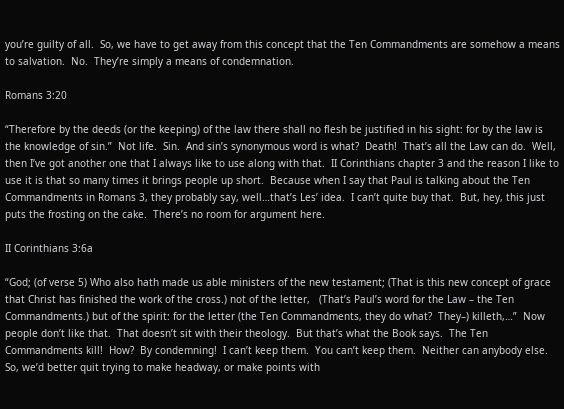you’re guilty of all.  So, we have to get away from this concept that the Ten Commandments are somehow a means to salvation.  No.  They’re simply a means of condemnation.

Romans 3:20

“Therefore by the deeds (or the keeping) of the law there shall no flesh be justified in his sight: for by the law is the knowledge of sin.”  Not life.  Sin.  And sin’s synonymous word is what?  Death!  That’s all the Law can do.  Well, then I’ve got another one that I always like to use along with that.  II Corinthians chapter 3 and the reason I like to use it is that so many times it brings people up short.  Because when I say that Paul is talking about the Ten Commandments in Romans 3, they probably say, well…that’s Les’ idea.  I can’t quite buy that.  But, hey, this just puts the frosting on the cake.  There’s no room for argument here.

II Corinthians 3:6a

“God; (of verse 5) Who also hath made us able ministers of the new testament; (That is this new concept of grace that Christ has finished the work of the cross.) not of the letter,   (That’s Paul’s word for the Law – the Ten Commandments.) but of the spirit: for the letter (the Ten Commandments, they do what?  They–) killeth,…”  Now people don’t like that.  That doesn’t sit with their theology.  But that’s what the Book says.  The Ten Commandments kill!  How?  By condemning!  I can’t keep them.  You can’t keep them.  Neither can anybody else.  So, we’d better quit trying to make headway, or make points with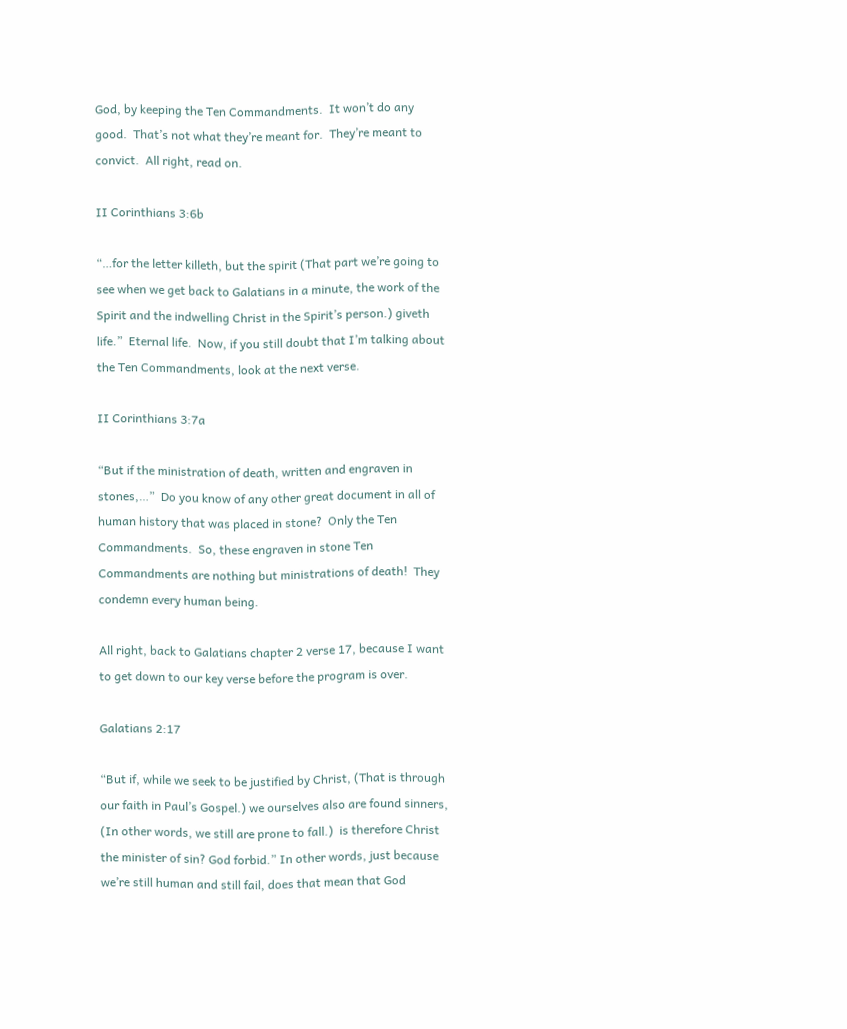God, by keeping the Ten Commandments.  It won’t do any good.  That’s not what they’re meant for.  They’re meant to convict.  All right, read on.

II Corinthians 3:6b

“…for the letter killeth, but the spirit (That part we’re going to see when we get back to Galatians in a minute, the work of the Spirit and the indwelling Christ in the Spirit’s person.) giveth life.”  Eternal life.  Now, if you still doubt that I’m talking about the Ten Commandments, look at the next verse.

II Corinthians 3:7a

“But if the ministration of death, written and engraven in stones,…”  Do you know of any other great document in all of human history that was placed in stone?  Only the Ten Commandments.  So, these engraven in stone Ten Commandments are nothing but ministrations of death!  They condemn every human being.

All right, back to Galatians chapter 2 verse 17, because I want to get down to our key verse before the program is over.

Galatians 2:17

“But if, while we seek to be justified by Christ, (That is through our faith in Paul’s Gospel.) we ourselves also are found sinners, (In other words, we still are prone to fall.)  is therefore Christ the minister of sin? God forbid.” In other words, just because we’re still human and still fail, does that mean that God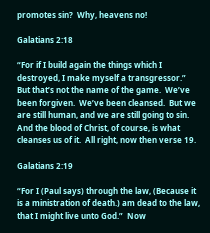promotes sin?  Why, heavens no!

Galatians 2:18

“For if I build again the things which I destroyed, I make myself a transgressor.”  But that’s not the name of the game.  We’ve been forgiven.  We’ve been cleansed.  But we are still human, and we are still going to sin.  And the blood of Christ, of course, is what cleanses us of it.  All right, now then verse 19.

Galatians 2:19

“For I (Paul says) through the law, (Because it is a ministration of death.) am dead to the law, that I might live unto God.”  Now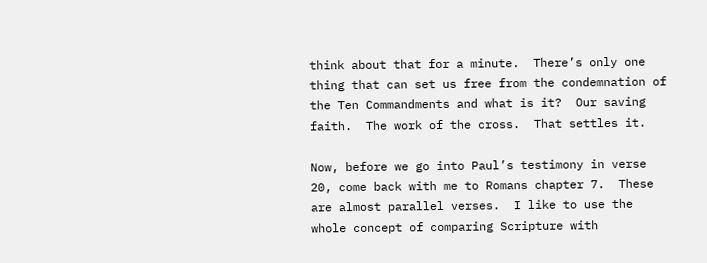think about that for a minute.  There’s only one thing that can set us free from the condemnation of the Ten Commandments and what is it?  Our saving faith.  The work of the cross.  That settles it.

Now, before we go into Paul’s testimony in verse 20, come back with me to Romans chapter 7.  These are almost parallel verses.  I like to use the whole concept of comparing Scripture with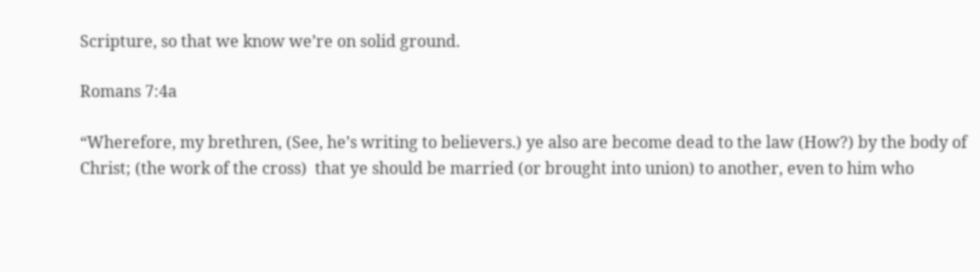Scripture, so that we know we’re on solid ground.

Romans 7:4a

“Wherefore, my brethren, (See, he’s writing to believers.) ye also are become dead to the law (How?) by the body of Christ; (the work of the cross)  that ye should be married (or brought into union) to another, even to him who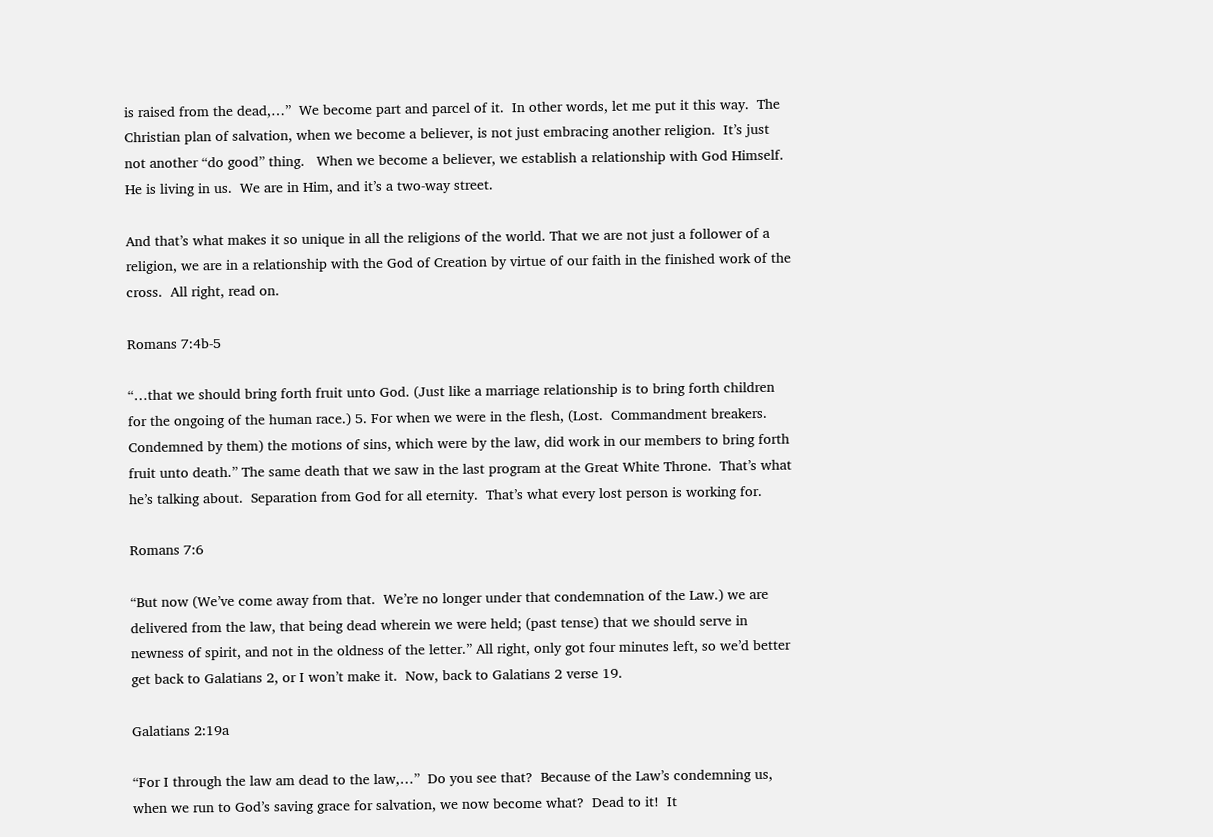is raised from the dead,…”  We become part and parcel of it.  In other words, let me put it this way.  The Christian plan of salvation, when we become a believer, is not just embracing another religion.  It’s just not another “do good” thing.   When we become a believer, we establish a relationship with God Himself.  He is living in us.  We are in Him, and it’s a two-way street.

And that’s what makes it so unique in all the religions of the world. That we are not just a follower of a religion, we are in a relationship with the God of Creation by virtue of our faith in the finished work of the cross.  All right, read on.

Romans 7:4b-5

“…that we should bring forth fruit unto God. (Just like a marriage relationship is to bring forth children for the ongoing of the human race.) 5. For when we were in the flesh, (Lost.  Commandment breakers.  Condemned by them) the motions of sins, which were by the law, did work in our members to bring forth fruit unto death.” The same death that we saw in the last program at the Great White Throne.  That’s what he’s talking about.  Separation from God for all eternity.  That’s what every lost person is working for.

Romans 7:6

“But now (We’ve come away from that.  We’re no longer under that condemnation of the Law.) we are delivered from the law, that being dead wherein we were held; (past tense) that we should serve in newness of spirit, and not in the oldness of the letter.” All right, only got four minutes left, so we’d better get back to Galatians 2, or I won’t make it.  Now, back to Galatians 2 verse 19.

Galatians 2:19a

“For I through the law am dead to the law,…”  Do you see that?  Because of the Law’s condemning us, when we run to God’s saving grace for salvation, we now become what?  Dead to it!  It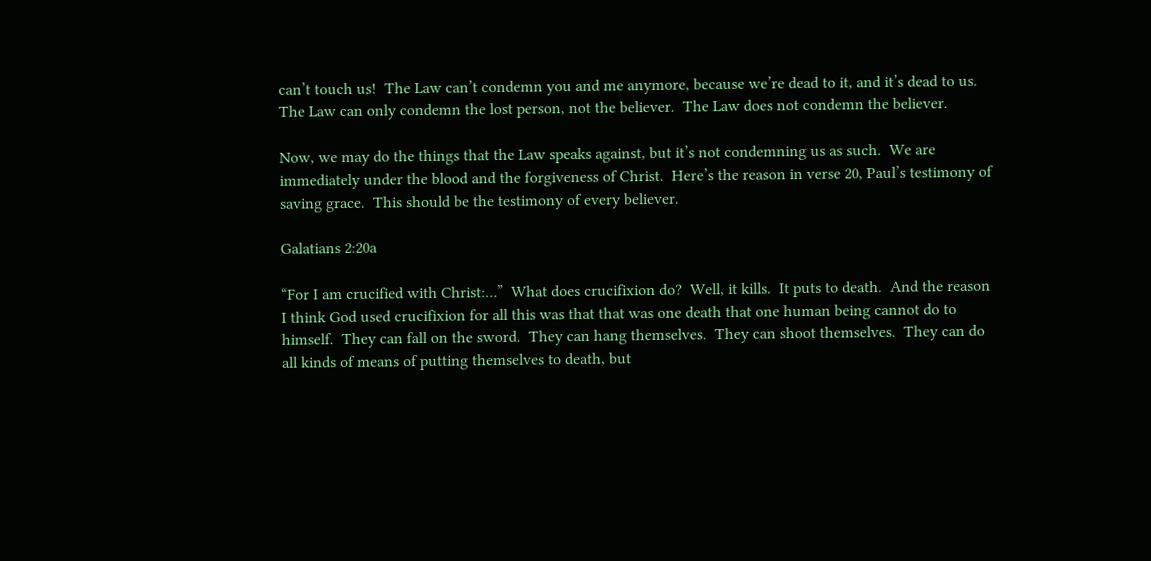can’t touch us!  The Law can’t condemn you and me anymore, because we’re dead to it, and it’s dead to us.  The Law can only condemn the lost person, not the believer.  The Law does not condemn the believer.

Now, we may do the things that the Law speaks against, but it’s not condemning us as such.  We are immediately under the blood and the forgiveness of Christ.  Here’s the reason in verse 20, Paul’s testimony of saving grace.  This should be the testimony of every believer.

Galatians 2:20a

“For I am crucified with Christ:…”  What does crucifixion do?  Well, it kills.  It puts to death.  And the reason I think God used crucifixion for all this was that that was one death that one human being cannot do to himself.  They can fall on the sword.  They can hang themselves.  They can shoot themselves.  They can do all kinds of means of putting themselves to death, but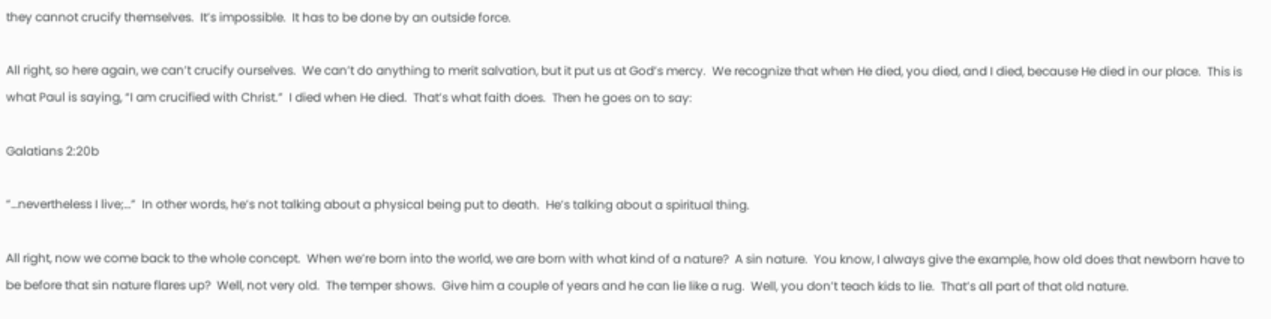they cannot crucify themselves.  It’s impossible.  It has to be done by an outside force.

All right, so here again, we can’t crucify ourselves.  We can’t do anything to merit salvation, but it put us at God’s mercy.  We recognize that when He died, you died, and I died, because He died in our place.  This is what Paul is saying, “I am crucified with Christ.”  I died when He died.  That’s what faith does.  Then he goes on to say:

Galatians 2:20b

“…nevertheless I live;…”  In other words, he’s not talking about a physical being put to death.  He’s talking about a spiritual thing.

All right, now we come back to the whole concept.  When we’re born into the world, we are born with what kind of a nature?  A sin nature.  You know, I always give the example, how old does that newborn have to be before that sin nature flares up?  Well, not very old.  The temper shows.  Give him a couple of years and he can lie like a rug.  Well, you don’t teach kids to lie.  That’s all part of that old nature.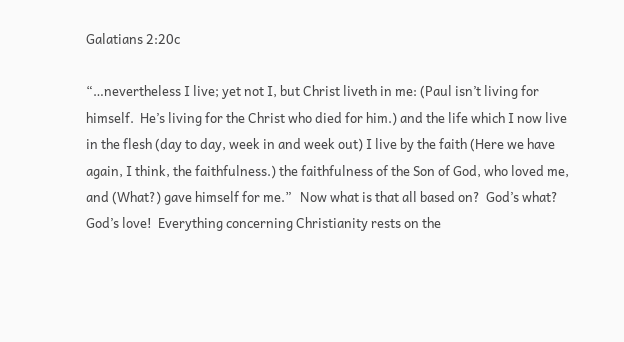Galatians 2:20c

“…nevertheless I live; yet not I, but Christ liveth in me: (Paul isn’t living for himself.  He’s living for the Christ who died for him.) and the life which I now live in the flesh (day to day, week in and week out) I live by the faith (Here we have again, I think, the faithfulness.) the faithfulness of the Son of God, who loved me, and (What?) gave himself for me.”   Now what is that all based on?  God’s what?  God’s love!  Everything concerning Christianity rests on the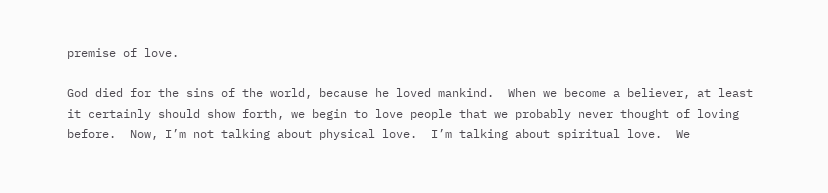premise of love.

God died for the sins of the world, because he loved mankind.  When we become a believer, at least it certainly should show forth, we begin to love people that we probably never thought of loving before.  Now, I’m not talking about physical love.  I’m talking about spiritual love.  We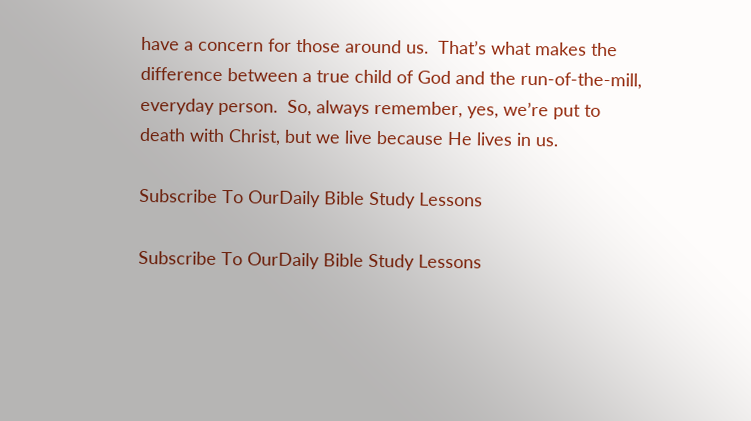have a concern for those around us.  That’s what makes the difference between a true child of God and the run-of-the-mill, everyday person.  So, always remember, yes, we’re put to death with Christ, but we live because He lives in us.

Subscribe To OurDaily Bible Study Lessons

Subscribe To OurDaily Bible Study Lessons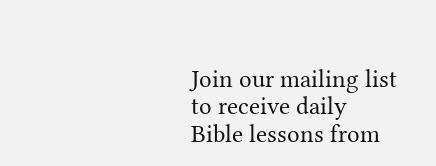Join our mailing list to receive daily Bible lessons from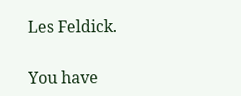Les Feldick.

You have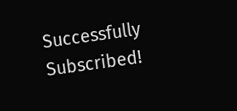Successfully Subscribed!